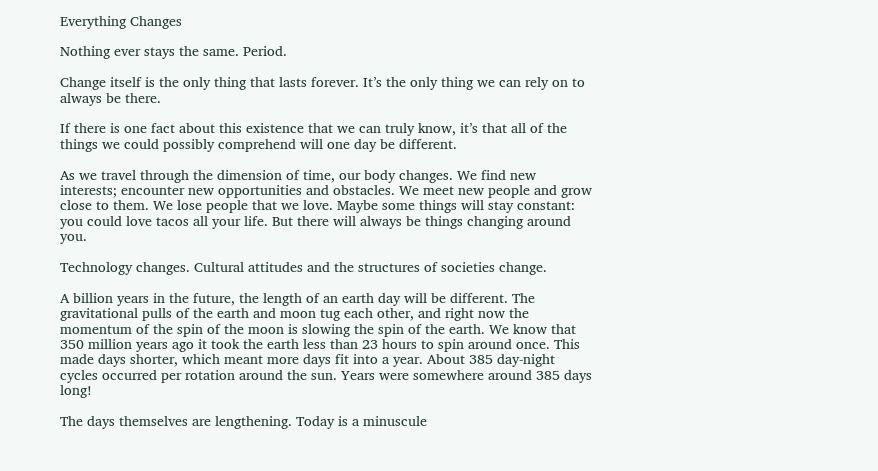Everything Changes

Nothing ever stays the same. Period.

Change itself is the only thing that lasts forever. It’s the only thing we can rely on to always be there.

If there is one fact about this existence that we can truly know, it’s that all of the things we could possibly comprehend will one day be different.

As we travel through the dimension of time, our body changes. We find new interests; encounter new opportunities and obstacles. We meet new people and grow close to them. We lose people that we love. Maybe some things will stay constant: you could love tacos all your life. But there will always be things changing around you.

Technology changes. Cultural attitudes and the structures of societies change.

A billion years in the future, the length of an earth day will be different. The gravitational pulls of the earth and moon tug each other, and right now the momentum of the spin of the moon is slowing the spin of the earth. We know that 350 million years ago it took the earth less than 23 hours to spin around once. This made days shorter, which meant more days fit into a year. About 385 day-night cycles occurred per rotation around the sun. Years were somewhere around 385 days long!

The days themselves are lengthening. Today is a minuscule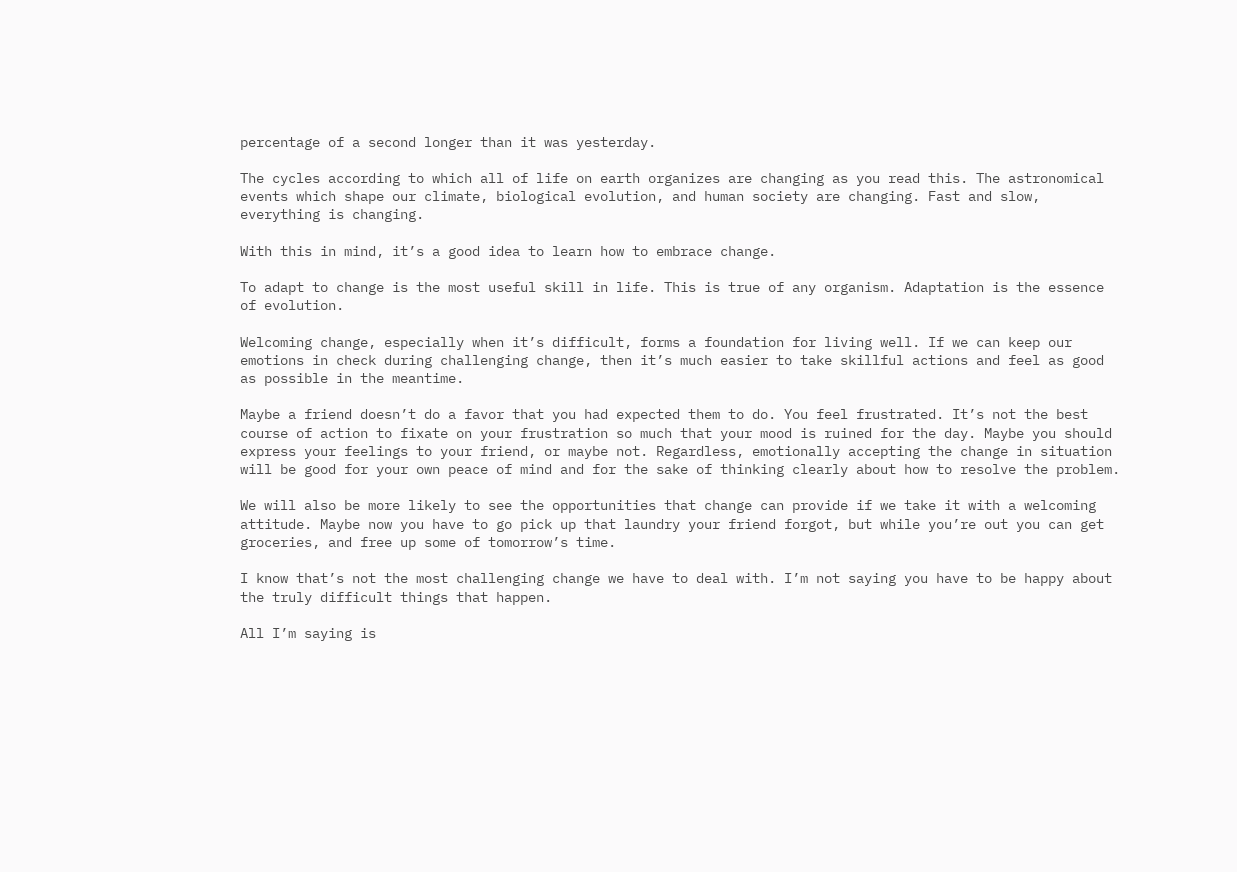percentage of a second longer than it was yesterday.

The cycles according to which all of life on earth organizes are changing as you read this. The astronomical events which shape our climate, biological evolution, and human society are changing. Fast and slow, everything is changing.

With this in mind, it’s a good idea to learn how to embrace change.

To adapt to change is the most useful skill in life. This is true of any organism. Adaptation is the essence of evolution.

Welcoming change, especially when it’s difficult, forms a foundation for living well. If we can keep our emotions in check during challenging change, then it’s much easier to take skillful actions and feel as good as possible in the meantime.

Maybe a friend doesn’t do a favor that you had expected them to do. You feel frustrated. It’s not the best course of action to fixate on your frustration so much that your mood is ruined for the day. Maybe you should express your feelings to your friend, or maybe not. Regardless, emotionally accepting the change in situation will be good for your own peace of mind and for the sake of thinking clearly about how to resolve the problem.

We will also be more likely to see the opportunities that change can provide if we take it with a welcoming attitude. Maybe now you have to go pick up that laundry your friend forgot, but while you’re out you can get groceries, and free up some of tomorrow’s time.

I know that’s not the most challenging change we have to deal with. I’m not saying you have to be happy about the truly difficult things that happen.

All I’m saying is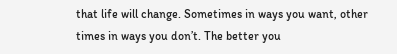that life will change. Sometimes in ways you want, other times in ways you don’t. The better you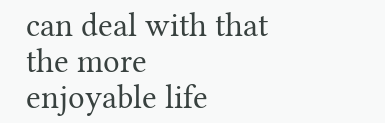can deal with that the more enjoyable life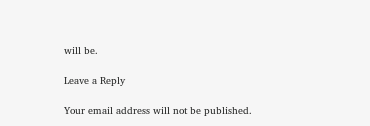will be.

Leave a Reply

Your email address will not be published.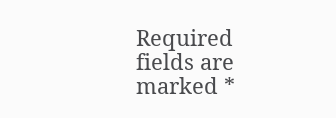Required fields are marked *